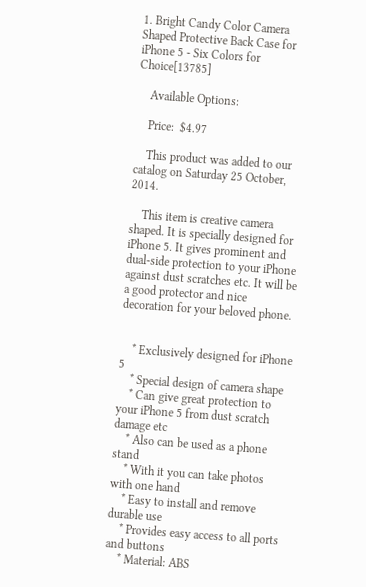1. Bright Candy Color Camera Shaped Protective Back Case for iPhone 5 - Six Colors for Choice[13785]

    Available Options:

    Price:  $4.97

    This product was added to our catalog on Saturday 25 October, 2014.

    This item is creative camera shaped. It is specially designed for iPhone 5. It gives prominent and dual-side protection to your iPhone against dust scratches etc. It will be a good protector and nice decoration for your beloved phone.


    * Exclusively designed for iPhone 5
    * Special design of camera shape
    * Can give great protection to your iPhone 5 from dust scratch damage etc
    * Also can be used as a phone stand
    * With it you can take photos with one hand
    * Easy to install and remove durable use
    * Provides easy access to all ports and buttons
    * Material: ABS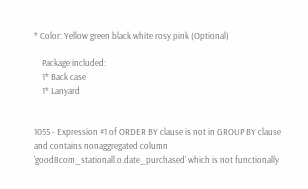* Color: Yellow green black white rosy pink (Optional)

    Package included:
    1* Back case
    1* Lanyard


1055 - Expression #1 of ORDER BY clause is not in GROUP BY clause and contains nonaggregated column 'good8com_stationall.o.date_purchased' which is not functionally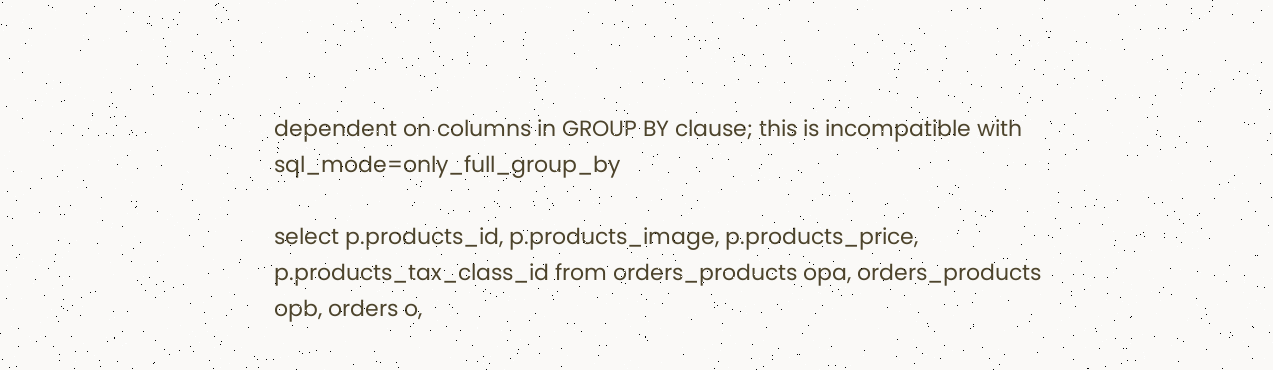dependent on columns in GROUP BY clause; this is incompatible with sql_mode=only_full_group_by

select p.products_id, p.products_image, p.products_price, p.products_tax_class_id from orders_products opa, orders_products opb, orders o,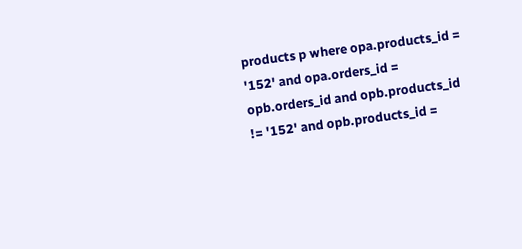products p where opa.products_id = '152' and opa.orders_id = opb.orders_id and opb.products_id != '152' and opb.products_id =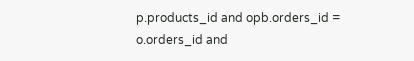p.products_id and opb.orders_id = o.orders_id and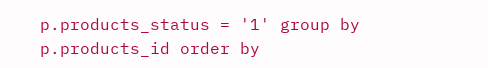p.products_status = '1' group by p.products_id order by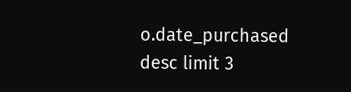o.date_purchased desc limit 3